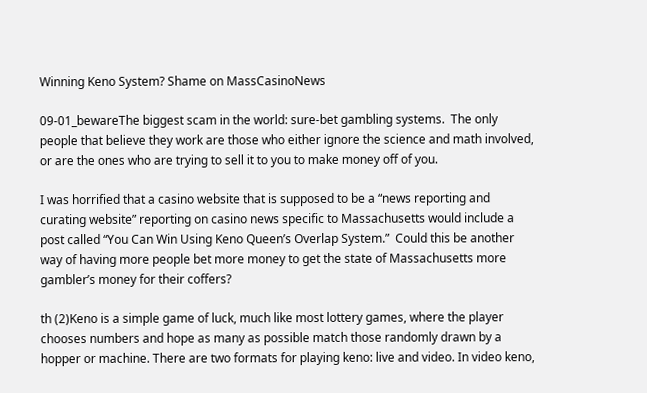Winning Keno System? Shame on MassCasinoNews

09-01_bewareThe biggest scam in the world: sure-bet gambling systems.  The only people that believe they work are those who either ignore the science and math involved, or are the ones who are trying to sell it to you to make money off of you.

I was horrified that a casino website that is supposed to be a “news reporting and curating website” reporting on casino news specific to Massachusetts would include a post called “You Can Win Using Keno Queen’s Overlap System.”  Could this be another way of having more people bet more money to get the state of Massachusetts more gambler’s money for their coffers?

th (2)Keno is a simple game of luck, much like most lottery games, where the player chooses numbers and hope as many as possible match those randomly drawn by a hopper or machine. There are two formats for playing keno: live and video. In video keno,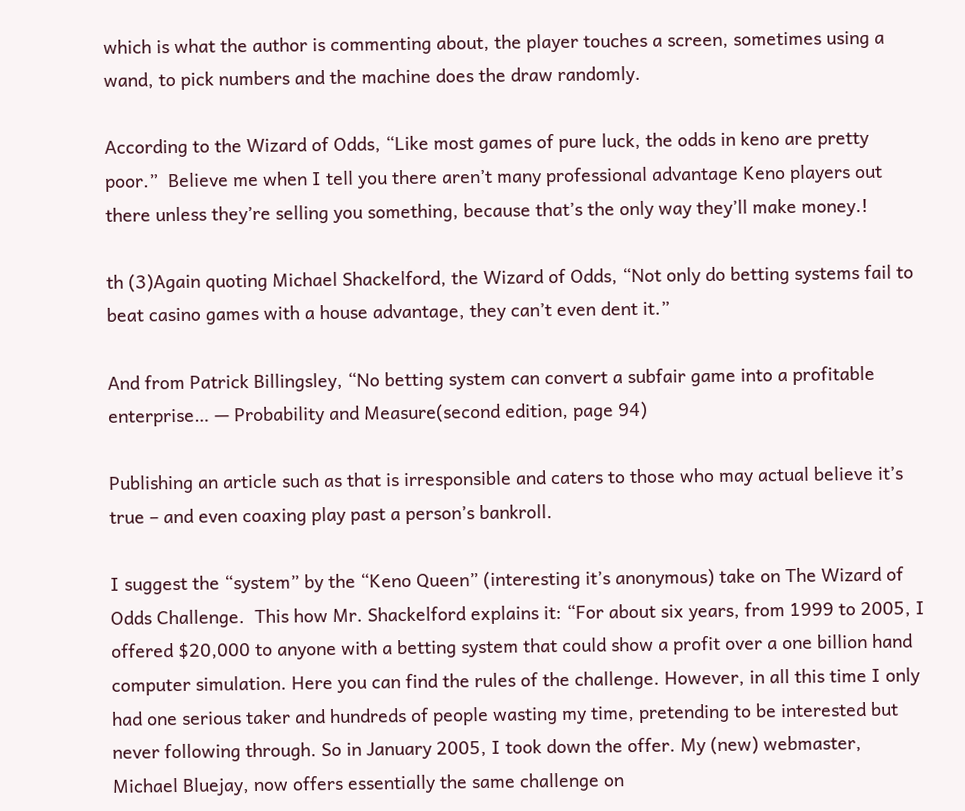which is what the author is commenting about, the player touches a screen, sometimes using a wand, to pick numbers and the machine does the draw randomly.

According to the Wizard of Odds, “Like most games of pure luck, the odds in keno are pretty poor.”  Believe me when I tell you there aren’t many professional advantage Keno players out there unless they’re selling you something, because that’s the only way they’ll make money.!

th (3)Again quoting Michael Shackelford, the Wizard of Odds, “Not only do betting systems fail to beat casino games with a house advantage, they can’t even dent it.”

And from Patrick Billingsley, “No betting system can convert a subfair game into a profitable enterprise… — Probability and Measure(second edition, page 94)

Publishing an article such as that is irresponsible and caters to those who may actual believe it’s true – and even coaxing play past a person’s bankroll.

I suggest the “system” by the “Keno Queen” (interesting it’s anonymous) take on The Wizard of Odds Challenge.  This how Mr. Shackelford explains it: “For about six years, from 1999 to 2005, I offered $20,000 to anyone with a betting system that could show a profit over a one billion hand computer simulation. Here you can find the rules of the challenge. However, in all this time I only had one serious taker and hundreds of people wasting my time, pretending to be interested but never following through. So in January 2005, I took down the offer. My (new) webmaster, Michael Bluejay, now offers essentially the same challenge on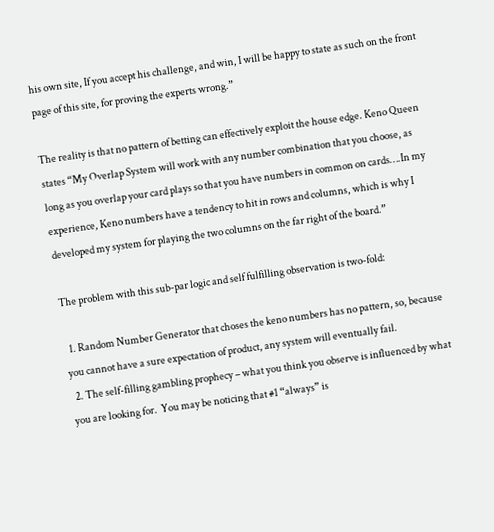his own site, If you accept his challenge, and win, I will be happy to state as such on the front page of this site, for proving the experts wrong.”

The reality is that no pattern of betting can effectively exploit the house edge. Keno Queen states “My Overlap System will work with any number combination that you choose, as long as you overlap your card plays so that you have numbers in common on cards….In my experience, Keno numbers have a tendency to hit in rows and columns, which is why I developed my system for playing the two columns on the far right of the board.”

The problem with this sub-par logic and self fulfilling observation is two-fold:

  1. Random Number Generator that choses the keno numbers has no pattern, so, because you cannot have a sure expectation of product, any system will eventually fail.
  2. The self-filling gambling prophecy – what you think you observe is influenced by what you are looking for.  You may be noticing that #1 “always” is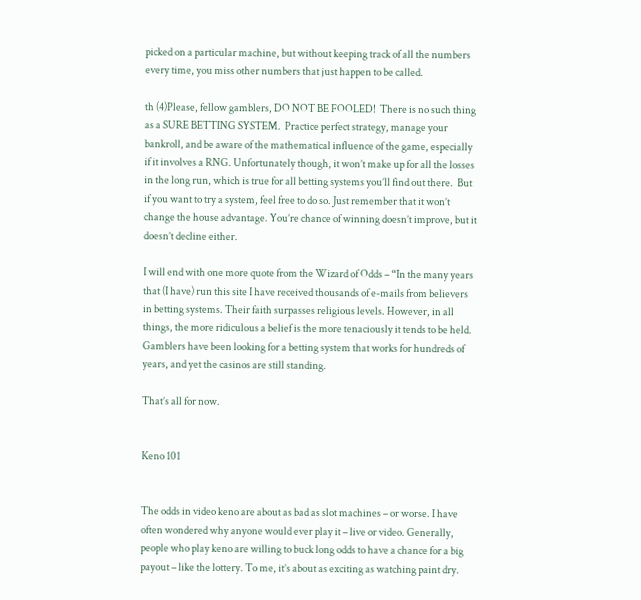picked on a particular machine, but without keeping track of all the numbers every time, you miss other numbers that just happen to be called.

th (4)Please, fellow gamblers, DO NOT BE FOOLED!  There is no such thing as a SURE BETTING SYSTEM.  Practice perfect strategy, manage your bankroll, and be aware of the mathematical influence of the game, especially if it involves a RNG. Unfortunately though, it won’t make up for all the losses in the long run, which is true for all betting systems you’ll find out there.  But if you want to try a system, feel free to do so. Just remember that it won’t change the house advantage. You’re chance of winning doesn’t improve, but it doesn’t decline either.

I will end with one more quote from the Wizard of Odds – “In the many years that (I have) run this site I have received thousands of e-mails from believers in betting systems. Their faith surpasses religious levels. However, in all things, the more ridiculous a belief is the more tenaciously it tends to be held. Gamblers have been looking for a betting system that works for hundreds of years, and yet the casinos are still standing.

That’s all for now.


Keno 101


The odds in video keno are about as bad as slot machines – or worse. I have often wondered why anyone would ever play it – live or video. Generally, people who play keno are willing to buck long odds to have a chance for a big payout – like the lottery. To me, it’s about as exciting as watching paint dry.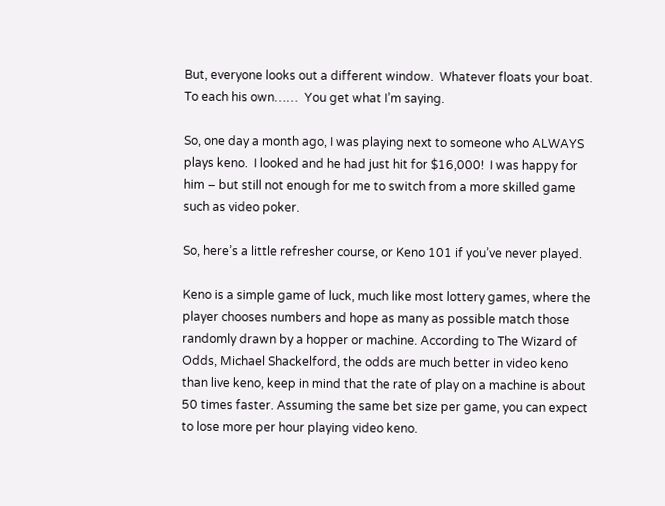But, everyone looks out a different window.  Whatever floats your boat.  To each his own……  You get what I’m saying.

So, one day a month ago, I was playing next to someone who ALWAYS plays keno.  I looked and he had just hit for $16,000!  I was happy for him – but still not enough for me to switch from a more skilled game such as video poker.

So, here’s a little refresher course, or Keno 101 if you’ve never played.

Keno is a simple game of luck, much like most lottery games, where the player chooses numbers and hope as many as possible match those randomly drawn by a hopper or machine. According to The Wizard of Odds, Michael Shackelford, the odds are much better in video keno than live keno, keep in mind that the rate of play on a machine is about 50 times faster. Assuming the same bet size per game, you can expect to lose more per hour playing video keno.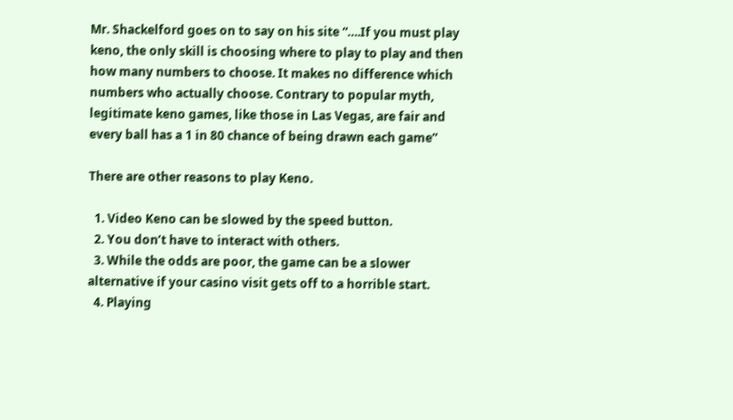Mr. Shackelford goes on to say on his site “….If you must play keno, the only skill is choosing where to play to play and then how many numbers to choose. It makes no difference which numbers who actually choose. Contrary to popular myth, legitimate keno games, like those in Las Vegas, are fair and every ball has a 1 in 80 chance of being drawn each game”

There are other reasons to play Keno.

  1. Video Keno can be slowed by the speed button.
  2. You don’t have to interact with others.
  3. While the odds are poor, the game can be a slower alternative if your casino visit gets off to a horrible start.
  4. Playing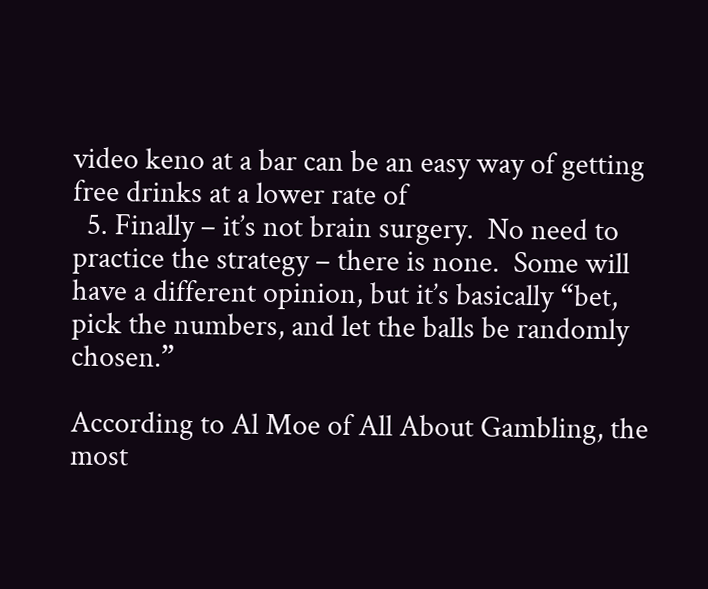video keno at a bar can be an easy way of getting free drinks at a lower rate of
  5. Finally – it’s not brain surgery.  No need to practice the strategy – there is none.  Some will have a different opinion, but it’s basically “bet, pick the numbers, and let the balls be randomly chosen.”

According to Al Moe of All About Gambling, the most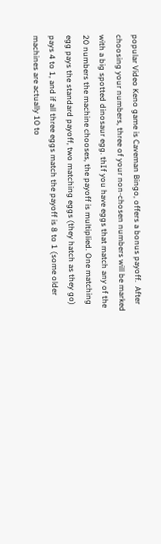popular Video Keno game is Caveman Bingo, offers a bonus payoff.  After choosing your numbers, three of your non-chosen numbers will be marked with a big spotted dinosaur egg. thIf you have eggs that match any of the 20 numbers the machine chooses, the payoff is multiplied. One matching egg pays the standard payoff, two matching eggs (they hatch as they go) pays 4 to 1, and if all three eggs match the payoff is 8 to 1 (some older machines are actually 10 to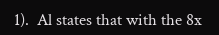1).  Al states that with the 8x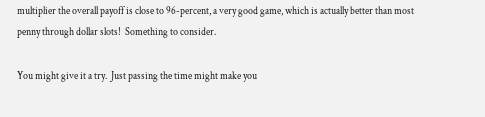multiplier the overall payoff is close to 96-percent, a very good game, which is actually better than most penny through dollar slots!  Something to consider.

You might give it a try.  Just passing the time might make you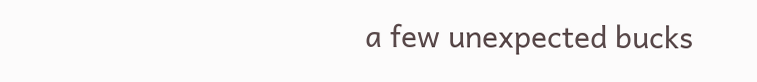a few unexpected bucks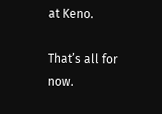at Keno.

That’s all for now.